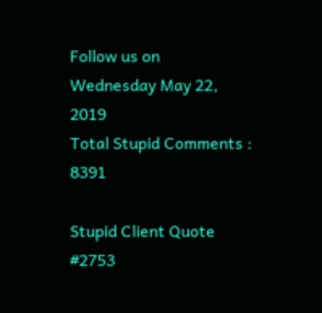Follow us on
Wednesday May 22, 2019
Total Stupid Comments : 8391

Stupid Client Quote #2753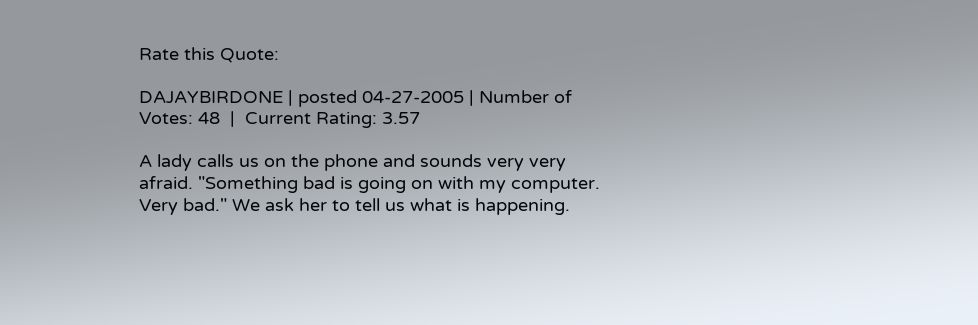Rate this Quote:

DAJAYBIRDONE | posted 04-27-2005 | Number of Votes: 48  |  Current Rating: 3.57

A lady calls us on the phone and sounds very very afraid. "Something bad is going on with my computer. Very bad." We ask her to tell us what is happening.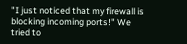"I just noticed that my firewall is blocking incoming ports!" We tried to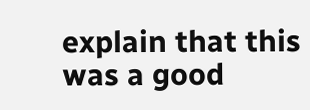explain that this was a good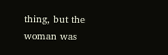thing, but the woman was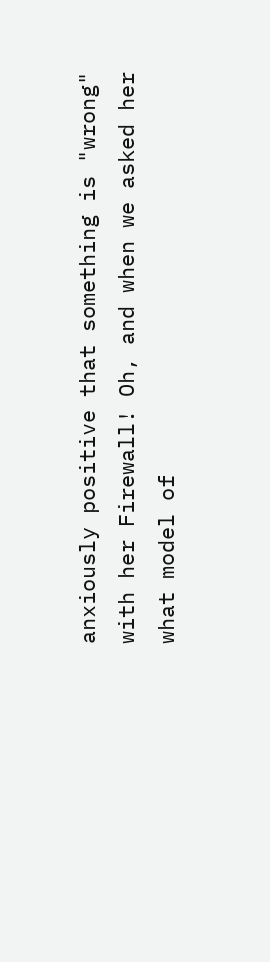anxiously positive that something is "wrong" with her Firewall! Oh, and when we asked her what model of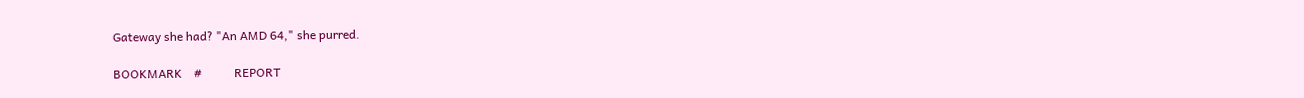Gateway she had? "An AMD 64," she purred.

BOOKMARK    #           REPORT